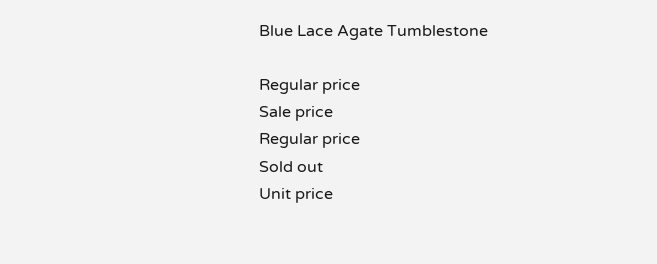Blue Lace Agate Tumblestone

Regular price
Sale price
Regular price
Sold out
Unit price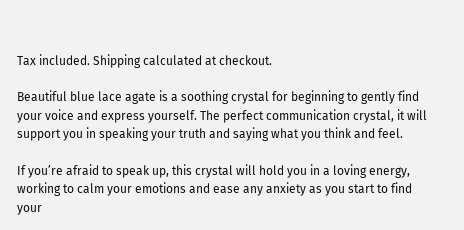Tax included. Shipping calculated at checkout.

Beautiful blue lace agate is a soothing crystal for beginning to gently find your voice and express yourself. The perfect communication crystal, it will support you in speaking your truth and saying what you think and feel.

If you’re afraid to speak up, this crystal will hold you in a loving energy, working to calm your emotions and ease any anxiety as you start to find your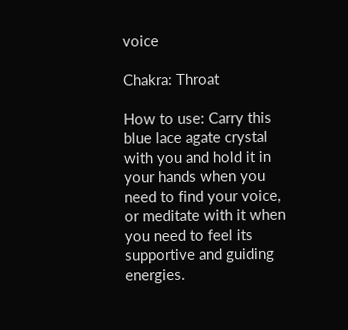voice

Chakra: Throat

How to use: Carry this blue lace agate crystal with you and hold it in your hands when you need to find your voice, or meditate with it when you need to feel its supportive and guiding energies.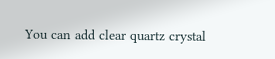You can add clear quartz crystal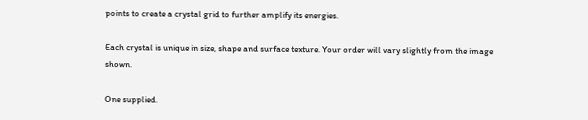points to create a crystal grid to further amplify its energies.

Each crystal is unique in size, shape and surface texture. Your order will vary slightly from the image shown.

One supplied.